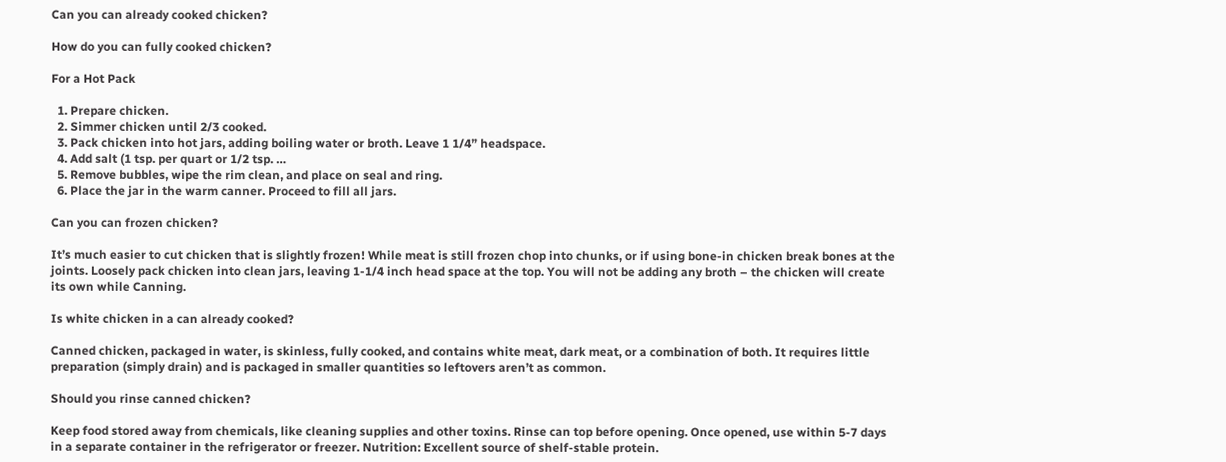Can you can already cooked chicken?

How do you can fully cooked chicken?

For a Hot Pack

  1. Prepare chicken.
  2. Simmer chicken until 2/3 cooked.
  3. Pack chicken into hot jars, adding boiling water or broth. Leave 1 1/4” headspace.
  4. Add salt (1 tsp. per quart or 1/2 tsp. …
  5. Remove bubbles, wipe the rim clean, and place on seal and ring.
  6. Place the jar in the warm canner. Proceed to fill all jars.

Can you can frozen chicken?

It’s much easier to cut chicken that is slightly frozen! While meat is still frozen chop into chunks, or if using bone-in chicken break bones at the joints. Loosely pack chicken into clean jars, leaving 1-1/4 inch head space at the top. You will not be adding any broth – the chicken will create its own while Canning.

Is white chicken in a can already cooked?

Canned chicken, packaged in water, is skinless, fully cooked, and contains white meat, dark meat, or a combination of both. It requires little preparation (simply drain) and is packaged in smaller quantities so leftovers aren’t as common.

Should you rinse canned chicken?

Keep food stored away from chemicals, like cleaning supplies and other toxins. Rinse can top before opening. Once opened, use within 5-7 days in a separate container in the refrigerator or freezer. Nutrition: Excellent source of shelf-stable protein.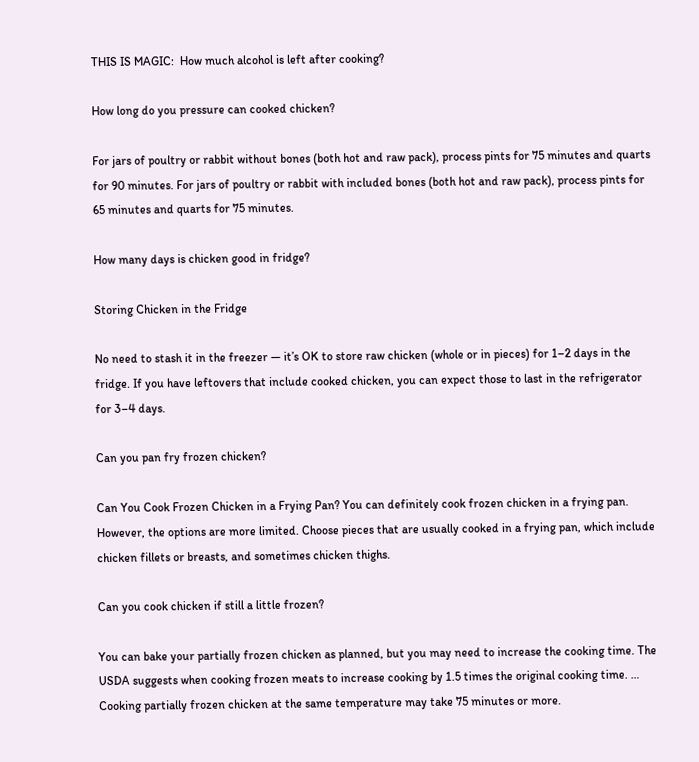THIS IS MAGIC:  How much alcohol is left after cooking?

How long do you pressure can cooked chicken?

For jars of poultry or rabbit without bones (both hot and raw pack), process pints for 75 minutes and quarts for 90 minutes. For jars of poultry or rabbit with included bones (both hot and raw pack), process pints for 65 minutes and quarts for 75 minutes.

How many days is chicken good in fridge?

Storing Chicken in the Fridge

No need to stash it in the freezer — it’s OK to store raw chicken (whole or in pieces) for 1–2 days in the fridge. If you have leftovers that include cooked chicken, you can expect those to last in the refrigerator for 3–4 days.

Can you pan fry frozen chicken?

Can You Cook Frozen Chicken in a Frying Pan? You can definitely cook frozen chicken in a frying pan. However, the options are more limited. Choose pieces that are usually cooked in a frying pan, which include chicken fillets or breasts, and sometimes chicken thighs.

Can you cook chicken if still a little frozen?

You can bake your partially frozen chicken as planned, but you may need to increase the cooking time. The USDA suggests when cooking frozen meats to increase cooking by 1.5 times the original cooking time. … Cooking partially frozen chicken at the same temperature may take 75 minutes or more.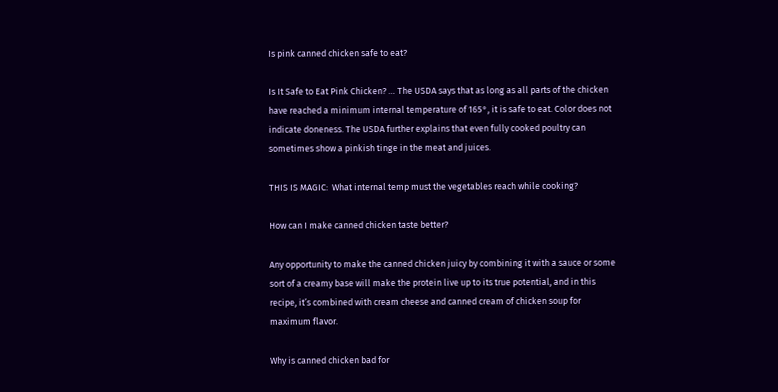Is pink canned chicken safe to eat?

Is It Safe to Eat Pink Chicken? … The USDA says that as long as all parts of the chicken have reached a minimum internal temperature of 165°, it is safe to eat. Color does not indicate doneness. The USDA further explains that even fully cooked poultry can sometimes show a pinkish tinge in the meat and juices.

THIS IS MAGIC:  What internal temp must the vegetables reach while cooking?

How can I make canned chicken taste better?

Any opportunity to make the canned chicken juicy by combining it with a sauce or some sort of a creamy base will make the protein live up to its true potential, and in this recipe, it’s combined with cream cheese and canned cream of chicken soup for maximum flavor.

Why is canned chicken bad for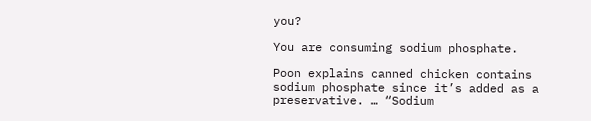you?

You are consuming sodium phosphate.

Poon explains canned chicken contains sodium phosphate since it’s added as a preservative. … “Sodium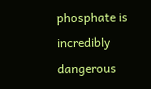phosphate is incredibly dangerous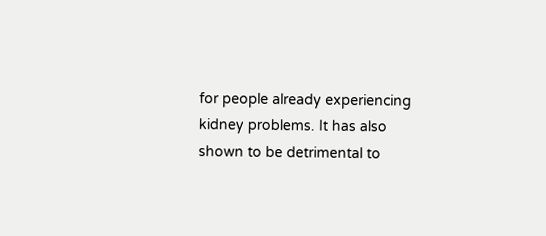for people already experiencing kidney problems. It has also shown to be detrimental to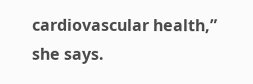cardiovascular health,” she says.